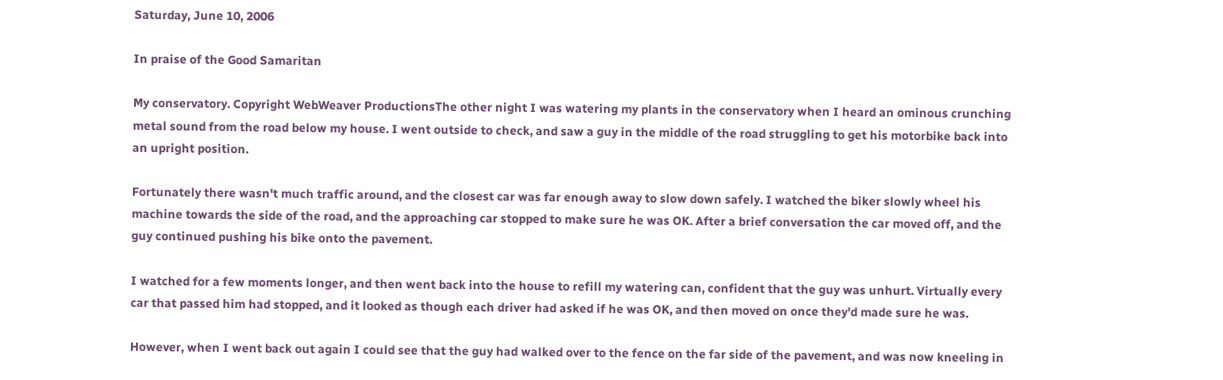Saturday, June 10, 2006

In praise of the Good Samaritan

My conservatory. Copyright WebWeaver ProductionsThe other night I was watering my plants in the conservatory when I heard an ominous crunching metal sound from the road below my house. I went outside to check, and saw a guy in the middle of the road struggling to get his motorbike back into an upright position.

Fortunately there wasn't much traffic around, and the closest car was far enough away to slow down safely. I watched the biker slowly wheel his machine towards the side of the road, and the approaching car stopped to make sure he was OK. After a brief conversation the car moved off, and the guy continued pushing his bike onto the pavement.

I watched for a few moments longer, and then went back into the house to refill my watering can, confident that the guy was unhurt. Virtually every car that passed him had stopped, and it looked as though each driver had asked if he was OK, and then moved on once they'd made sure he was.

However, when I went back out again I could see that the guy had walked over to the fence on the far side of the pavement, and was now kneeling in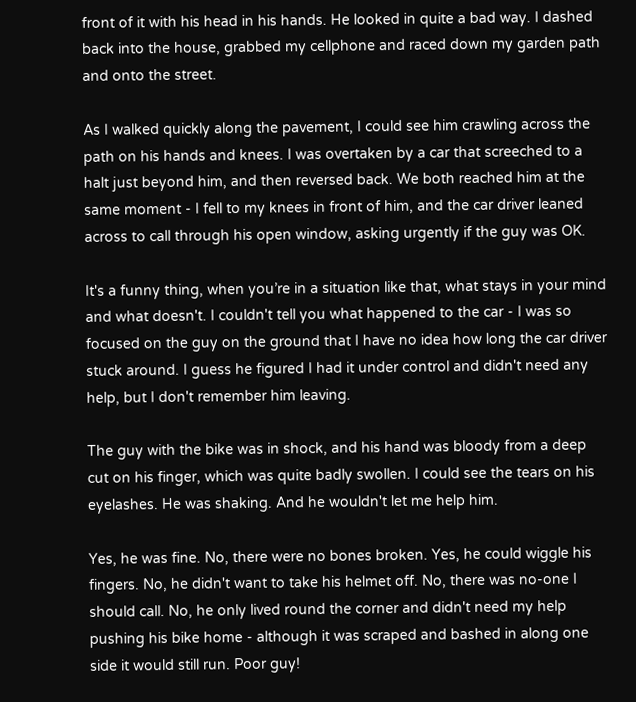front of it with his head in his hands. He looked in quite a bad way. I dashed back into the house, grabbed my cellphone and raced down my garden path and onto the street.

As I walked quickly along the pavement, I could see him crawling across the path on his hands and knees. I was overtaken by a car that screeched to a halt just beyond him, and then reversed back. We both reached him at the same moment - I fell to my knees in front of him, and the car driver leaned across to call through his open window, asking urgently if the guy was OK.

It's a funny thing, when you’re in a situation like that, what stays in your mind and what doesn't. I couldn't tell you what happened to the car - I was so focused on the guy on the ground that I have no idea how long the car driver stuck around. I guess he figured I had it under control and didn't need any help, but I don't remember him leaving.

The guy with the bike was in shock, and his hand was bloody from a deep cut on his finger, which was quite badly swollen. I could see the tears on his eyelashes. He was shaking. And he wouldn't let me help him.

Yes, he was fine. No, there were no bones broken. Yes, he could wiggle his fingers. No, he didn't want to take his helmet off. No, there was no-one I should call. No, he only lived round the corner and didn't need my help pushing his bike home - although it was scraped and bashed in along one side it would still run. Poor guy!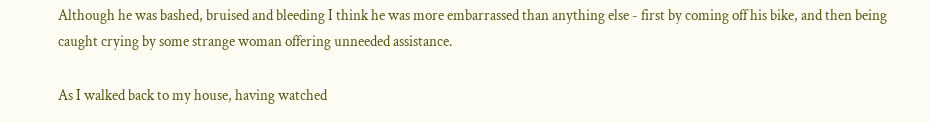Although he was bashed, bruised and bleeding I think he was more embarrassed than anything else - first by coming off his bike, and then being caught crying by some strange woman offering unneeded assistance.

As I walked back to my house, having watched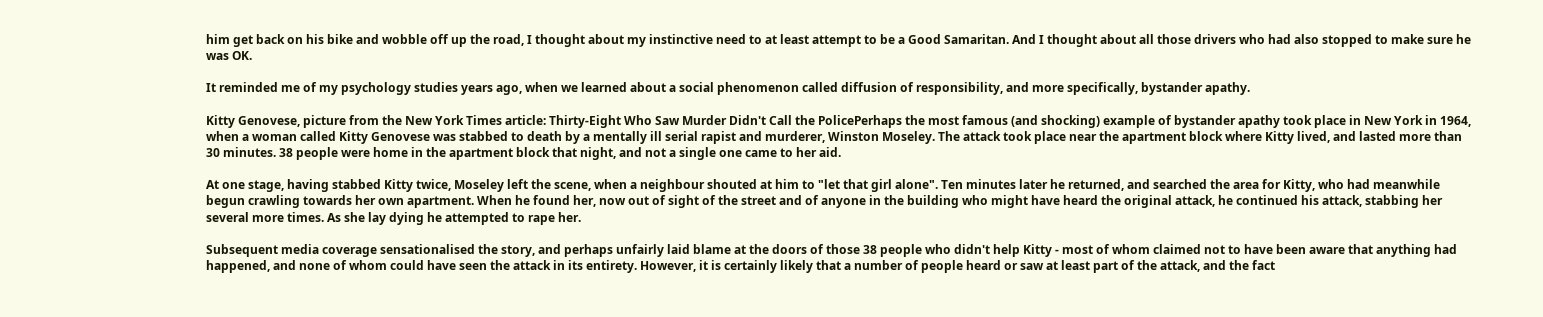him get back on his bike and wobble off up the road, I thought about my instinctive need to at least attempt to be a Good Samaritan. And I thought about all those drivers who had also stopped to make sure he was OK.

It reminded me of my psychology studies years ago, when we learned about a social phenomenon called diffusion of responsibility, and more specifically, bystander apathy.

Kitty Genovese, picture from the New York Times article: Thirty-Eight Who Saw Murder Didn't Call the PolicePerhaps the most famous (and shocking) example of bystander apathy took place in New York in 1964, when a woman called Kitty Genovese was stabbed to death by a mentally ill serial rapist and murderer, Winston Moseley. The attack took place near the apartment block where Kitty lived, and lasted more than 30 minutes. 38 people were home in the apartment block that night, and not a single one came to her aid.

At one stage, having stabbed Kitty twice, Moseley left the scene, when a neighbour shouted at him to "let that girl alone". Ten minutes later he returned, and searched the area for Kitty, who had meanwhile begun crawling towards her own apartment. When he found her, now out of sight of the street and of anyone in the building who might have heard the original attack, he continued his attack, stabbing her several more times. As she lay dying he attempted to rape her.

Subsequent media coverage sensationalised the story, and perhaps unfairly laid blame at the doors of those 38 people who didn't help Kitty - most of whom claimed not to have been aware that anything had happened, and none of whom could have seen the attack in its entirety. However, it is certainly likely that a number of people heard or saw at least part of the attack, and the fact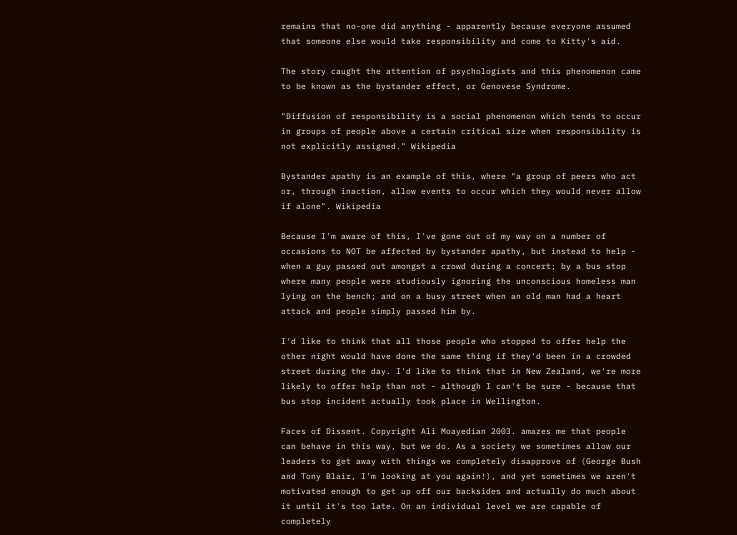remains that no-one did anything - apparently because everyone assumed that someone else would take responsibility and come to Kitty's aid.

The story caught the attention of psychologists and this phenomenon came to be known as the bystander effect, or Genovese Syndrome.

"Diffusion of responsibility is a social phenomenon which tends to occur in groups of people above a certain critical size when responsibility is not explicitly assigned." Wikipedia

Bystander apathy is an example of this, where "a group of peers who act or, through inaction, allow events to occur which they would never allow if alone". Wikipedia

Because I'm aware of this, I've gone out of my way on a number of occasions to NOT be affected by bystander apathy, but instead to help - when a guy passed out amongst a crowd during a concert; by a bus stop where many people were studiously ignoring the unconscious homeless man lying on the bench; and on a busy street when an old man had a heart attack and people simply passed him by.

I'd like to think that all those people who stopped to offer help the other night would have done the same thing if they'd been in a crowded street during the day. I'd like to think that in New Zealand, we're more likely to offer help than not - although I can't be sure - because that bus stop incident actually took place in Wellington.

Faces of Dissent. Copyright Ali Moayedian 2003. amazes me that people can behave in this way, but we do. As a society we sometimes allow our leaders to get away with things we completely disapprove of (George Bush and Tony Blair, I'm looking at you again!), and yet sometimes we aren't motivated enough to get up off our backsides and actually do much about it until it's too late. On an individual level we are capable of completely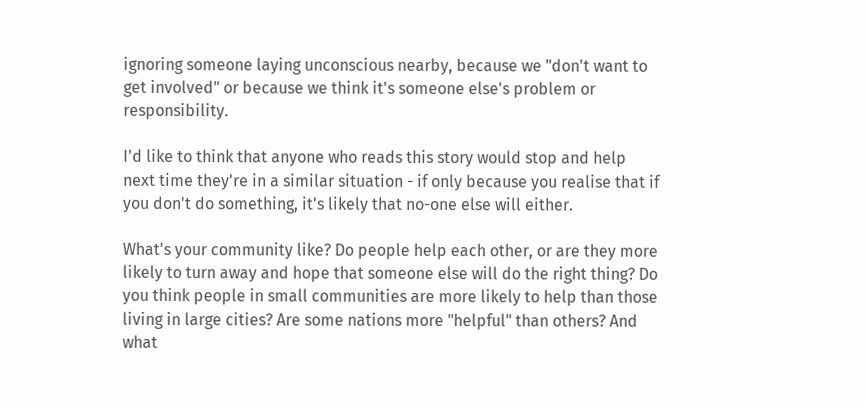ignoring someone laying unconscious nearby, because we "don't want to get involved" or because we think it's someone else's problem or responsibility.

I'd like to think that anyone who reads this story would stop and help next time they're in a similar situation - if only because you realise that if you don't do something, it's likely that no-one else will either.

What's your community like? Do people help each other, or are they more likely to turn away and hope that someone else will do the right thing? Do you think people in small communities are more likely to help than those living in large cities? Are some nations more "helpful" than others? And what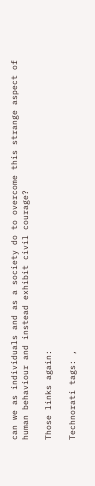can we as individuals and as a society do to overcome this strange aspect of human behaviour and instead exhibit civil courage?

Those links again:

Technorati tags: ,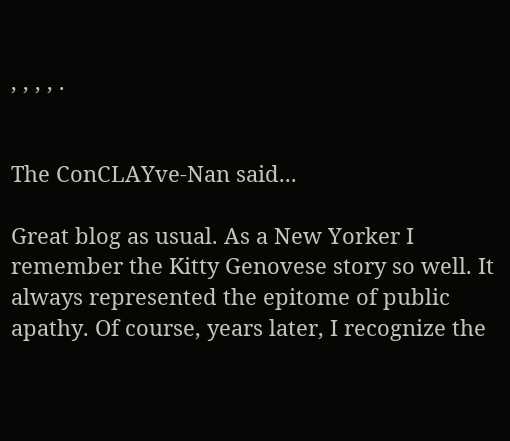, , , , .


The ConCLAYve-Nan said...

Great blog as usual. As a New Yorker I remember the Kitty Genovese story so well. It always represented the epitome of public apathy. Of course, years later, I recognize the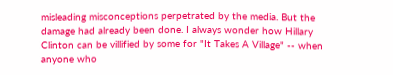misleading misconceptions perpetrated by the media. But the damage had already been done. I always wonder how Hillary Clinton can be villified by some for "It Takes A Village" -- when anyone who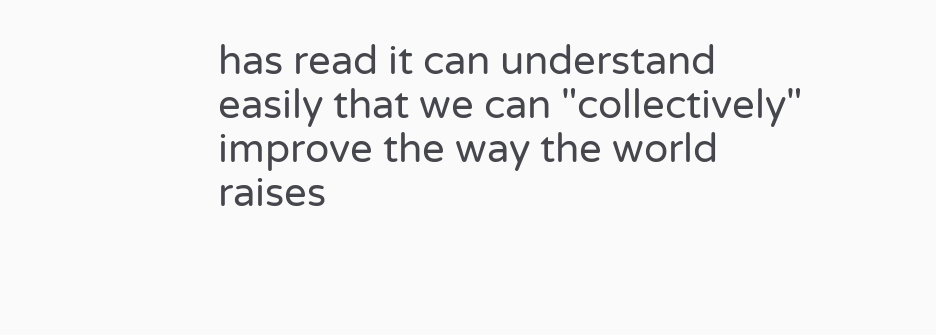has read it can understand easily that we can "collectively" improve the way the world raises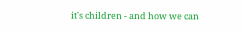it's children - and how we can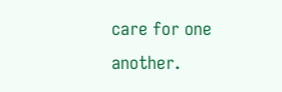care for one another.